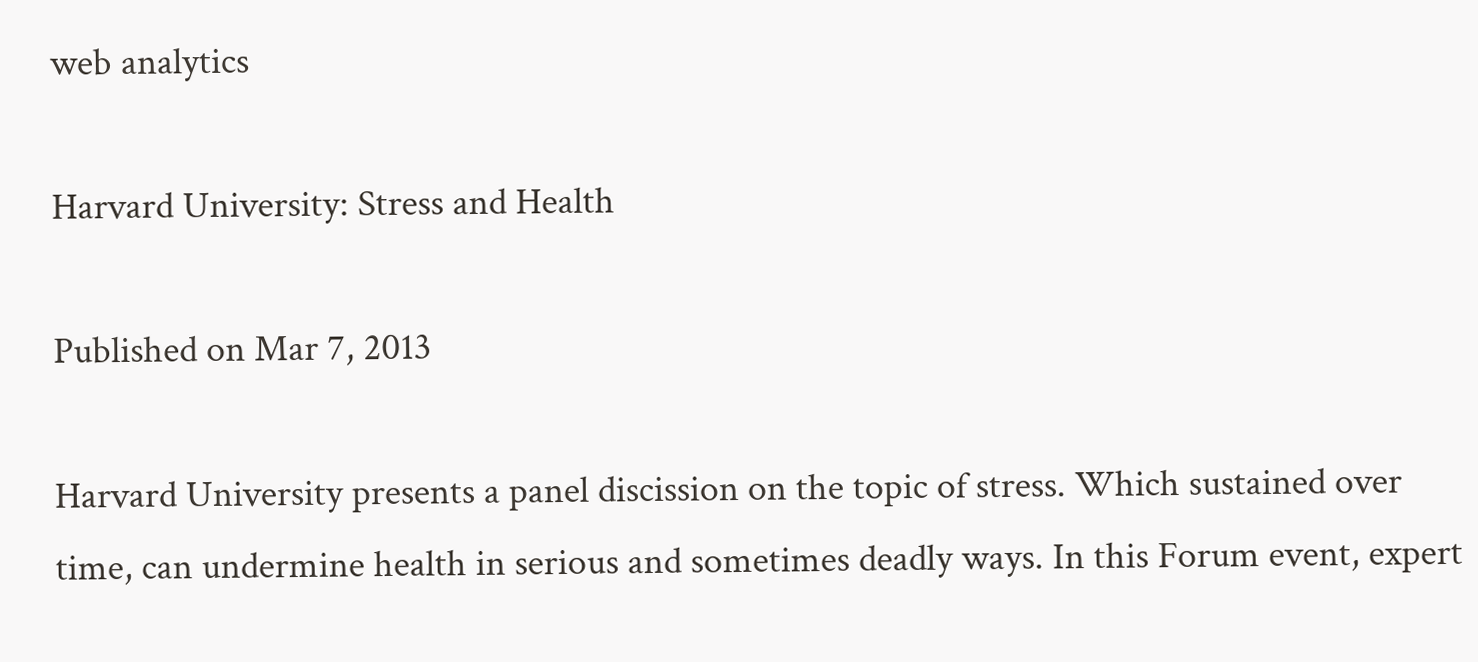web analytics

Harvard University: Stress and Health

Published on Mar 7, 2013

Harvard University presents a panel discission on the topic of stress. Which sustained over time, can undermine health in serious and sometimes deadly ways. In this Forum event, expert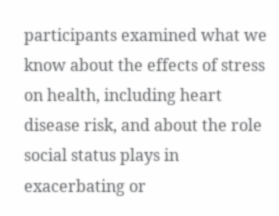participants examined what we know about the effects of stress on health, including heart disease risk, and about the role social status plays in exacerbating or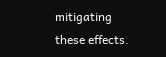mitigating these effects.